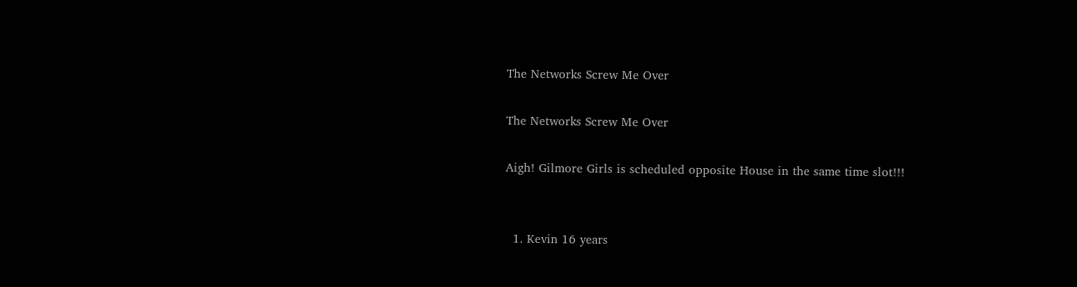The Networks Screw Me Over

The Networks Screw Me Over

Aigh! Gilmore Girls is scheduled opposite House in the same time slot!!!


  1. Kevin 16 years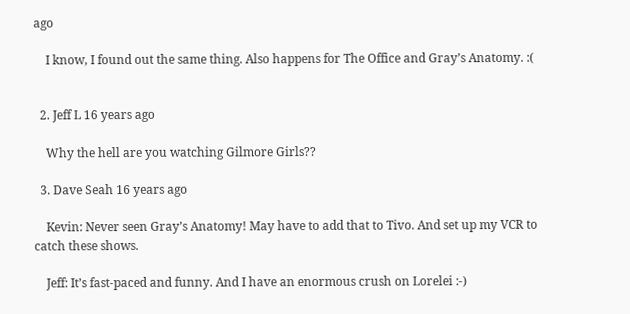ago

    I know, I found out the same thing. Also happens for The Office and Gray’s Anatomy. :(


  2. Jeff L 16 years ago

    Why the hell are you watching Gilmore Girls??

  3. Dave Seah 16 years ago

    Kevin: Never seen Gray’s Anatomy! May have to add that to Tivo. And set up my VCR to catch these shows.

    Jeff: It’s fast-paced and funny. And I have an enormous crush on Lorelei :-)